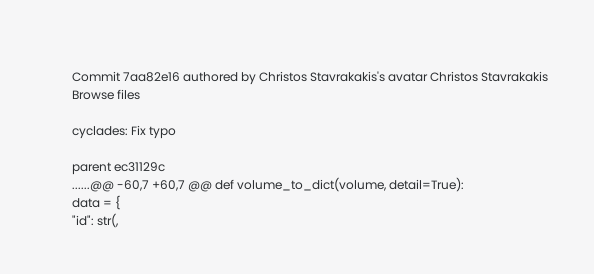Commit 7aa82e16 authored by Christos Stavrakakis's avatar Christos Stavrakakis
Browse files

cyclades: Fix typo

parent ec31129c
......@@ -60,7 +60,7 @@ def volume_to_dict(volume, detail=True):
data = {
"id": str(,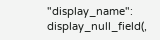"display_name": display_null_field(,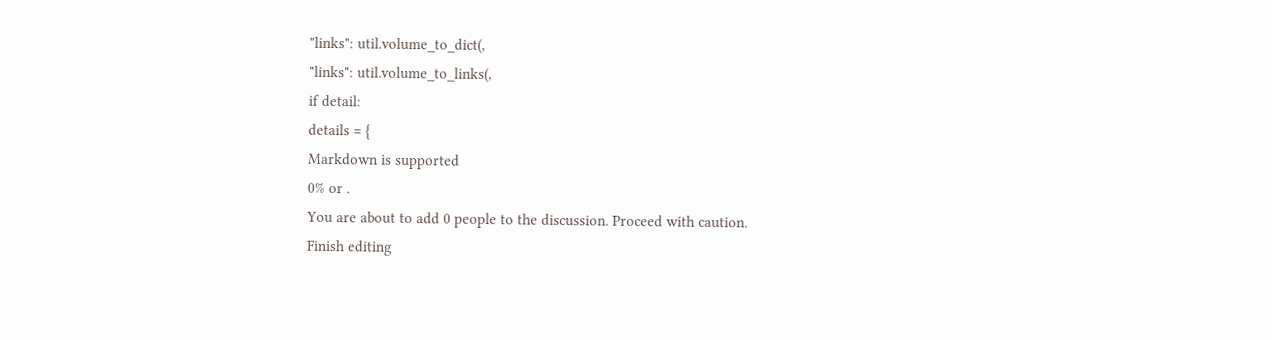"links": util.volume_to_dict(,
"links": util.volume_to_links(,
if detail:
details = {
Markdown is supported
0% or .
You are about to add 0 people to the discussion. Proceed with caution.
Finish editing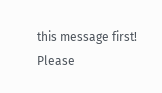this message first!
Please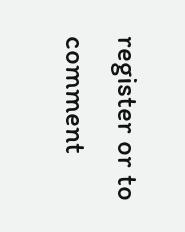register or to comment